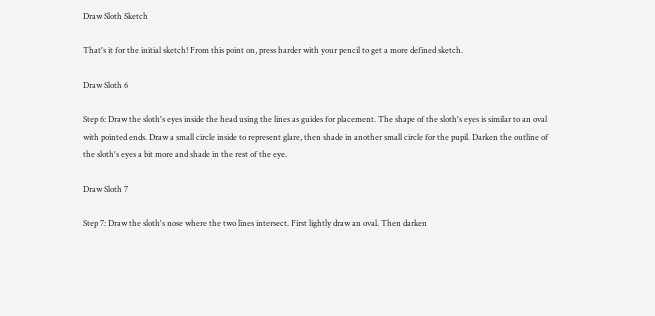Draw Sloth Sketch

That's it for the initial sketch! From this point on, press harder with your pencil to get a more defined sketch.

Draw Sloth 6

Step 6: Draw the sloth's eyes inside the head using the lines as guides for placement. The shape of the sloth's eyes is similar to an oval with pointed ends. Draw a small circle inside to represent glare, then shade in another small circle for the pupil. Darken the outline of the sloth's eyes a bit more and shade in the rest of the eye.

Draw Sloth 7

Step 7: Draw the sloth's nose where the two lines intersect. First lightly draw an oval. Then darken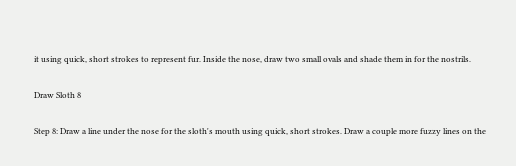it using quick, short strokes to represent fur. Inside the nose, draw two small ovals and shade them in for the nostrils.

Draw Sloth 8

Step 8: Draw a line under the nose for the sloth's mouth using quick, short strokes. Draw a couple more fuzzy lines on the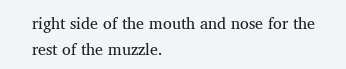right side of the mouth and nose for the rest of the muzzle.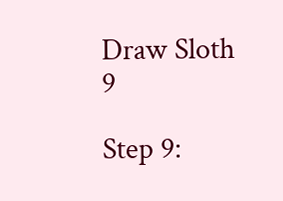Draw Sloth 9

Step 9: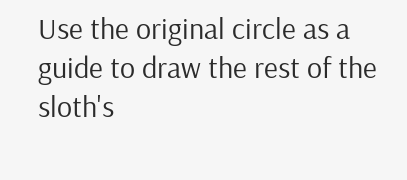Use the original circle as a guide to draw the rest of the sloth's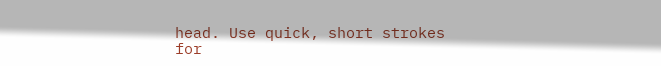head. Use quick, short strokes for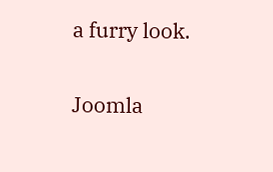a furry look.

Joomla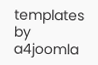templates by a4joomla